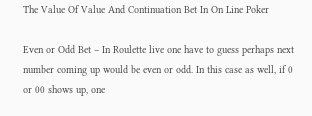The Value Of Value And Continuation Bet In On Line Poker

Even or Odd Bet – In Roulette live one have to guess perhaps next number coming up would be even or odd. In this case as well, if 0 or 00 shows up, one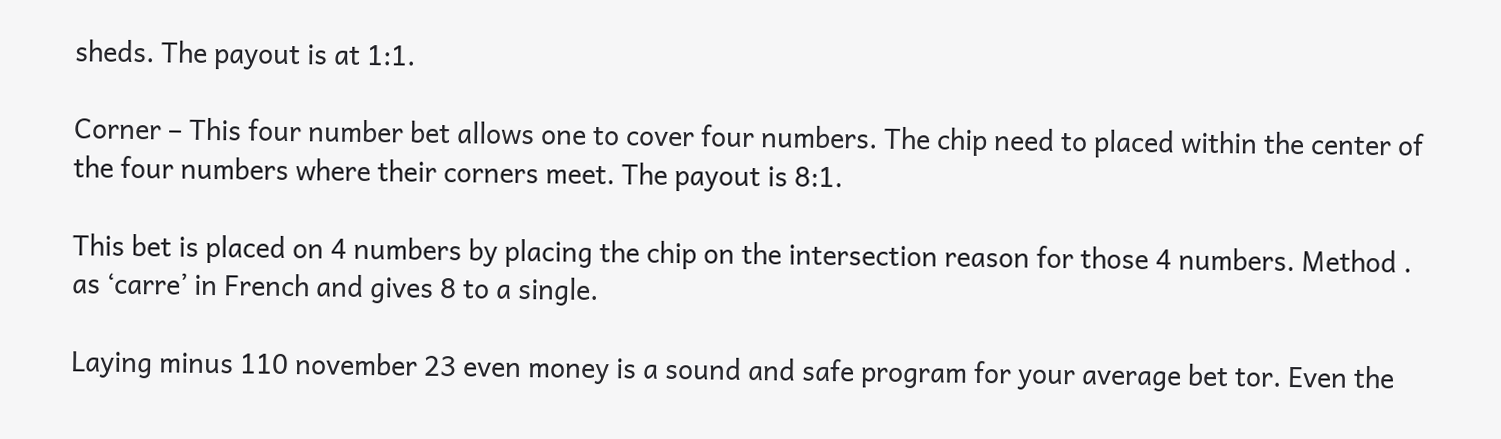sheds. The payout is at 1:1.

Corner – This four number bet allows one to cover four numbers. The chip need to placed within the center of the four numbers where their corners meet. The payout is 8:1.

This bet is placed on 4 numbers by placing the chip on the intersection reason for those 4 numbers. Method . as ‘carre’ in French and gives 8 to a single.

Laying minus 110 november 23 even money is a sound and safe program for your average bet tor. Even the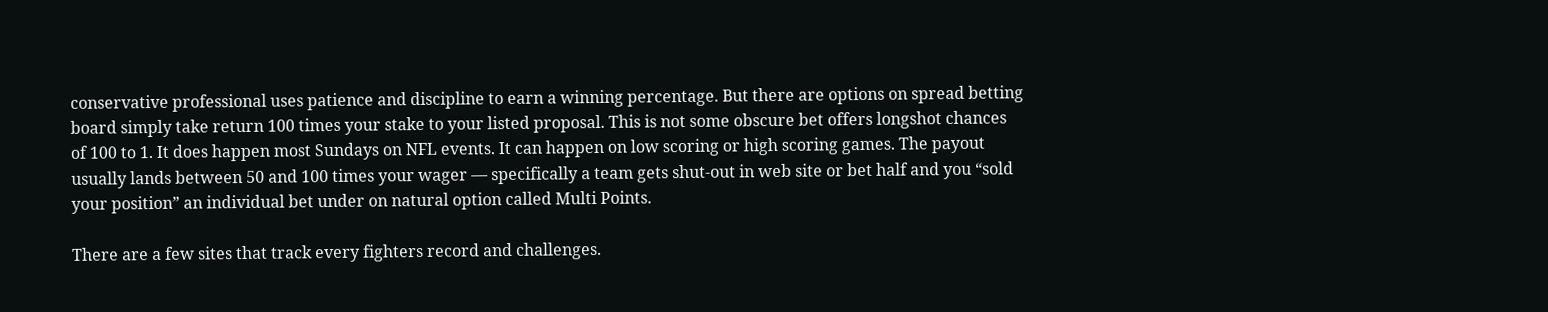conservative professional uses patience and discipline to earn a winning percentage. But there are options on spread betting board simply take return 100 times your stake to your listed proposal. This is not some obscure bet offers longshot chances of 100 to 1. It does happen most Sundays on NFL events. It can happen on low scoring or high scoring games. The payout usually lands between 50 and 100 times your wager — specifically a team gets shut-out in web site or bet half and you “sold your position” an individual bet under on natural option called Multi Points.

There are a few sites that track every fighters record and challenges.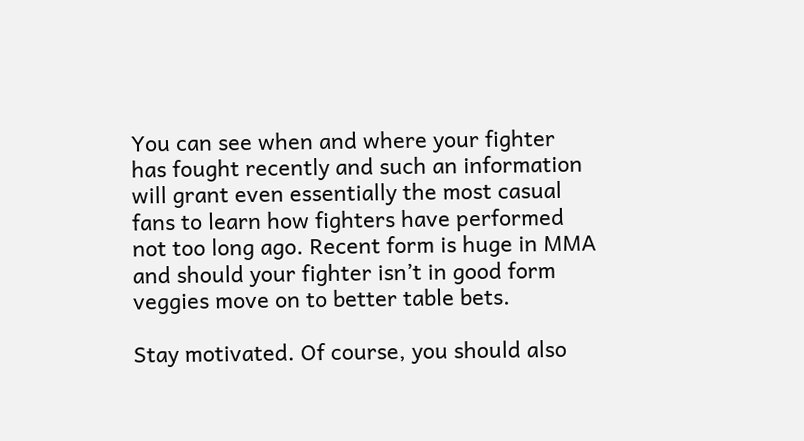You can see when and where your fighter has fought recently and such an information will grant even essentially the most casual fans to learn how fighters have performed not too long ago. Recent form is huge in MMA and should your fighter isn’t in good form veggies move on to better table bets.

Stay motivated. Of course, you should also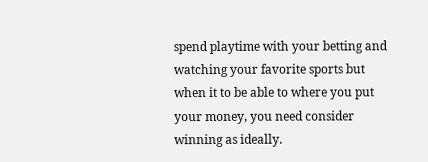spend playtime with your betting and watching your favorite sports but when it to be able to where you put your money, you need consider winning as ideally.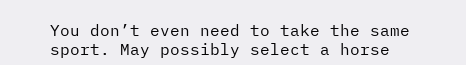You don’t even need to take the same sport. May possibly select a horse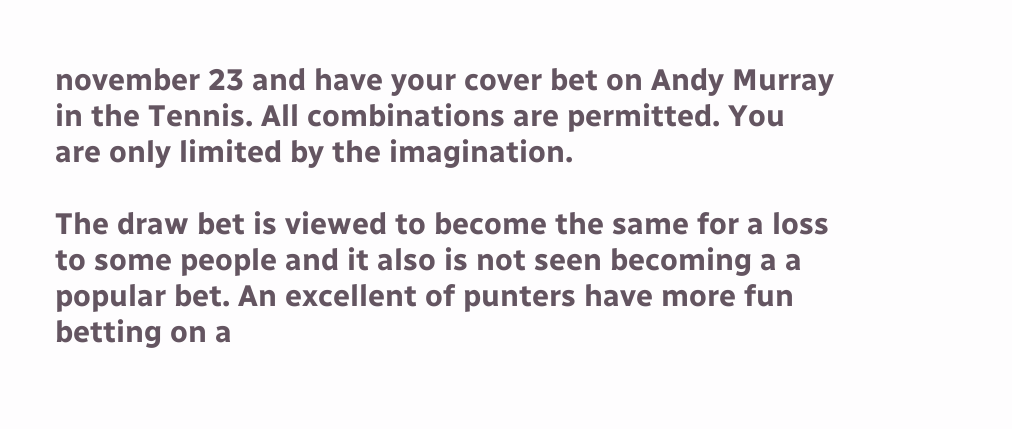november 23 and have your cover bet on Andy Murray in the Tennis. All combinations are permitted. You are only limited by the imagination.

The draw bet is viewed to become the same for a loss to some people and it also is not seen becoming a a popular bet. An excellent of punters have more fun betting on a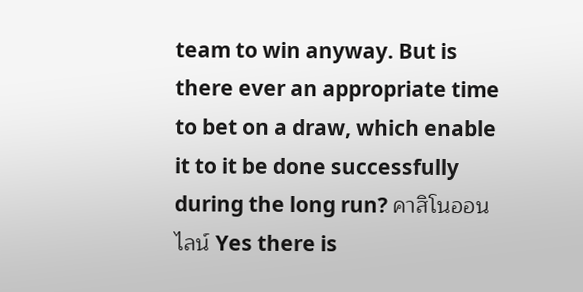team to win anyway. But is there ever an appropriate time to bet on a draw, which enable it to it be done successfully during the long run? คาสิโนออนไลน์ Yes there is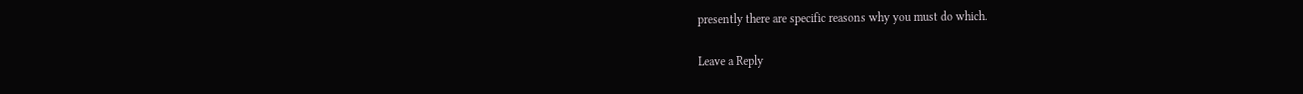presently there are specific reasons why you must do which.

Leave a Reply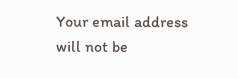Your email address will not be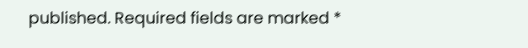published. Required fields are marked *